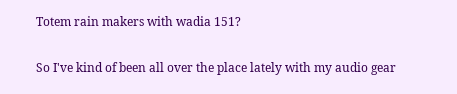Totem rain makers with wadia 151?

So I've kind of been all over the place lately with my audio gear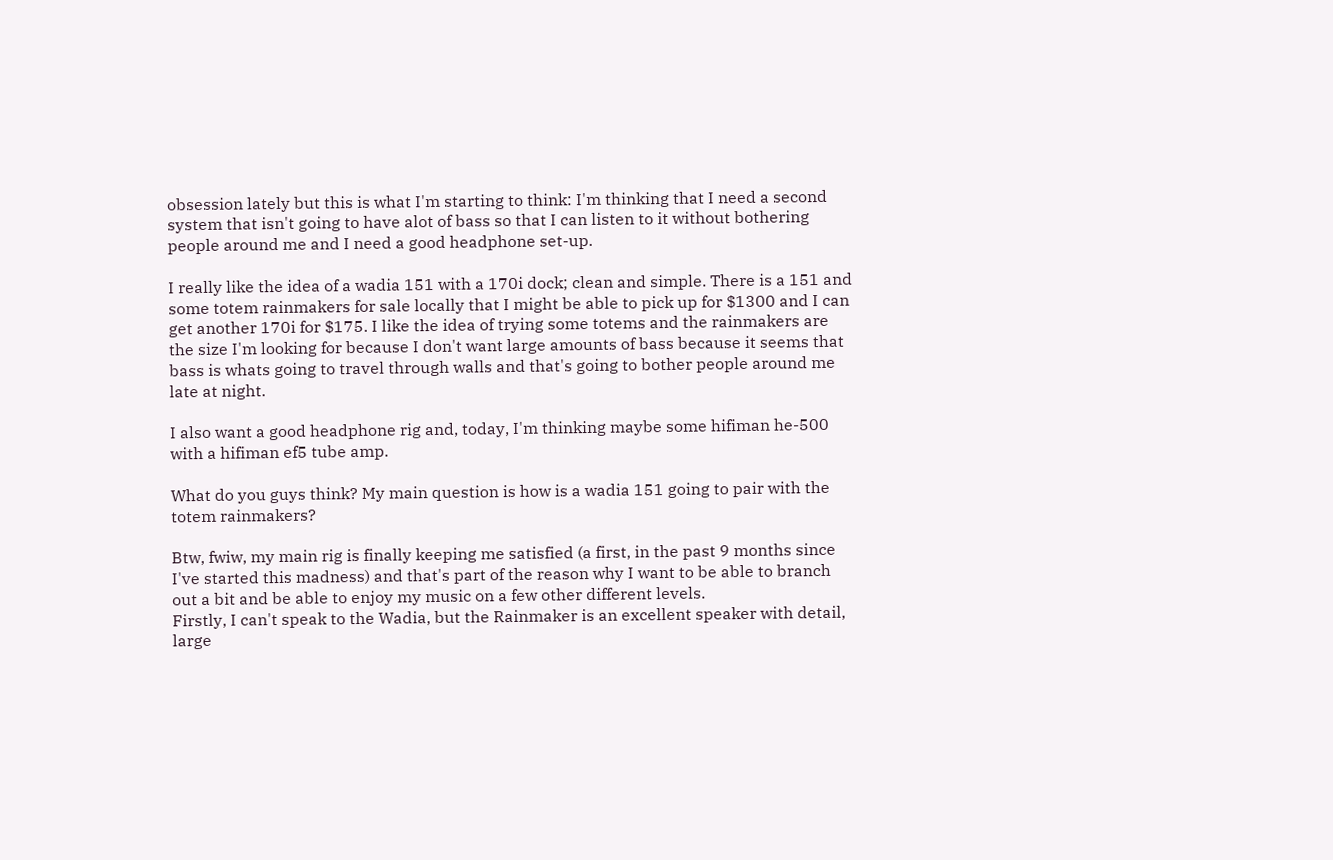obsession lately but this is what I'm starting to think: I'm thinking that I need a second system that isn't going to have alot of bass so that I can listen to it without bothering people around me and I need a good headphone set-up.

I really like the idea of a wadia 151 with a 170i dock; clean and simple. There is a 151 and some totem rainmakers for sale locally that I might be able to pick up for $1300 and I can get another 170i for $175. I like the idea of trying some totems and the rainmakers are the size I'm looking for because I don't want large amounts of bass because it seems that bass is whats going to travel through walls and that's going to bother people around me late at night.

I also want a good headphone rig and, today, I'm thinking maybe some hifiman he-500 with a hifiman ef5 tube amp.

What do you guys think? My main question is how is a wadia 151 going to pair with the totem rainmakers?

Btw, fwiw, my main rig is finally keeping me satisfied (a first, in the past 9 months since I've started this madness) and that's part of the reason why I want to be able to branch out a bit and be able to enjoy my music on a few other different levels.
Firstly, I can't speak to the Wadia, but the Rainmaker is an excellent speaker with detail, large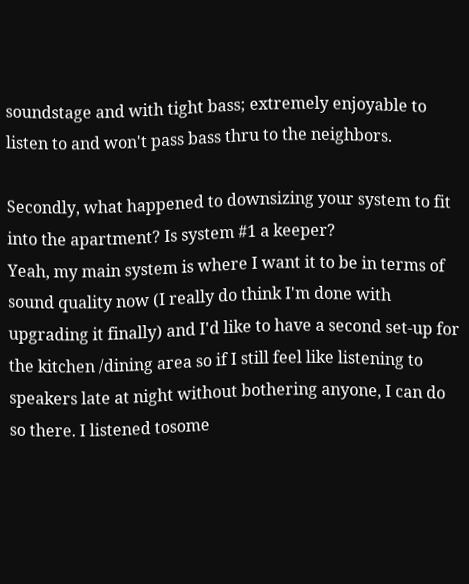soundstage and with tight bass; extremely enjoyable to listen to and won't pass bass thru to the neighbors.

Secondly, what happened to downsizing your system to fit into the apartment? Is system #1 a keeper?
Yeah, my main system is where I want it to be in terms of sound quality now (I really do think I'm done with upgrading it finally) and I'd like to have a second set-up for the kitchen /dining area so if I still feel like listening to speakers late at night without bothering anyone, I can do so there. I listened tosome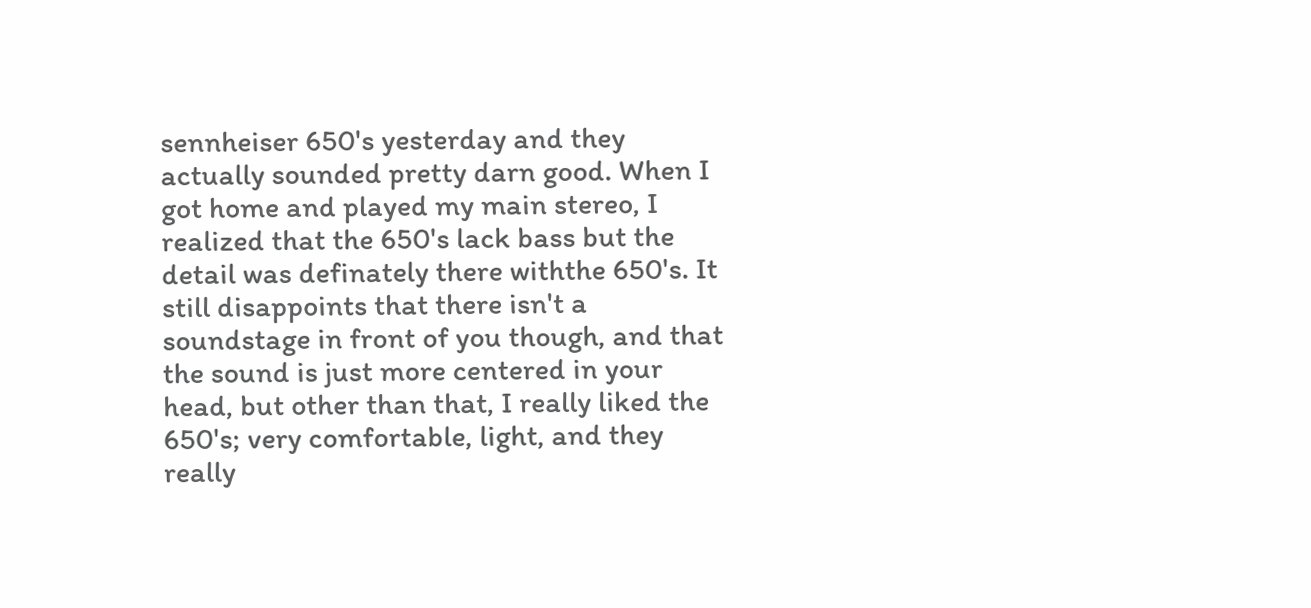sennheiser 650's yesterday and they actually sounded pretty darn good. When I got home and played my main stereo, I realized that the 650's lack bass but the detail was definately there withthe 650's. It still disappoints that there isn't a soundstage in front of you though, and that the sound is just more centered in your head, but other than that, I really liked the 650's; very comfortable, light, and they really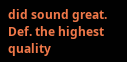did sound great. Def. the highest quality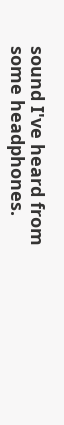sound I've heard from some headphones.